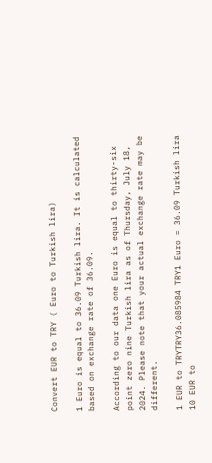Convert EUR to TRY ( Euro to Turkish lira)

1 Euro is equal to 36.09 Turkish lira. It is calculated based on exchange rate of 36.09.

According to our data one Euro is equal to thirty-six point zero nine Turkish lira as of Thursday, July 18, 2024. Please note that your actual exchange rate may be different.

1 EUR to TRYTRY36.085984 TRY1 Euro = 36.09 Turkish lira
10 EUR to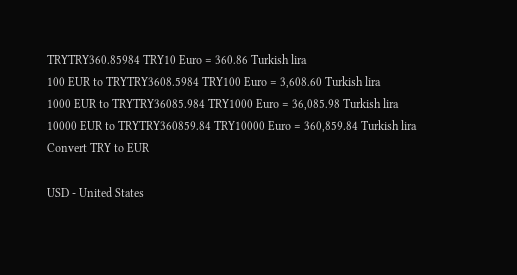TRYTRY360.85984 TRY10 Euro = 360.86 Turkish lira
100 EUR to TRYTRY3608.5984 TRY100 Euro = 3,608.60 Turkish lira
1000 EUR to TRYTRY36085.984 TRY1000 Euro = 36,085.98 Turkish lira
10000 EUR to TRYTRY360859.84 TRY10000 Euro = 360,859.84 Turkish lira
Convert TRY to EUR

USD - United States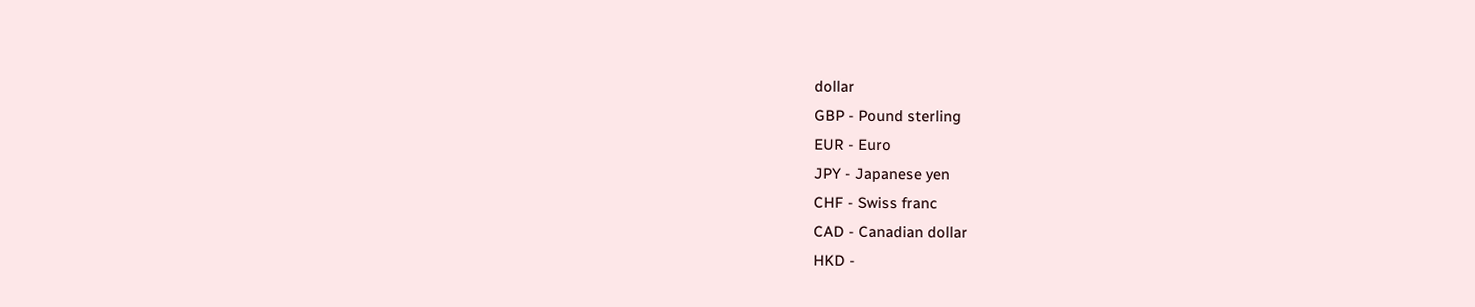dollar
GBP - Pound sterling
EUR - Euro
JPY - Japanese yen
CHF - Swiss franc
CAD - Canadian dollar
HKD -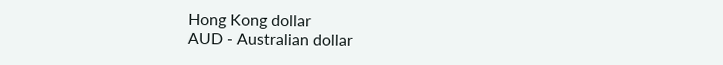Hong Kong dollar
AUD - Australian dollar